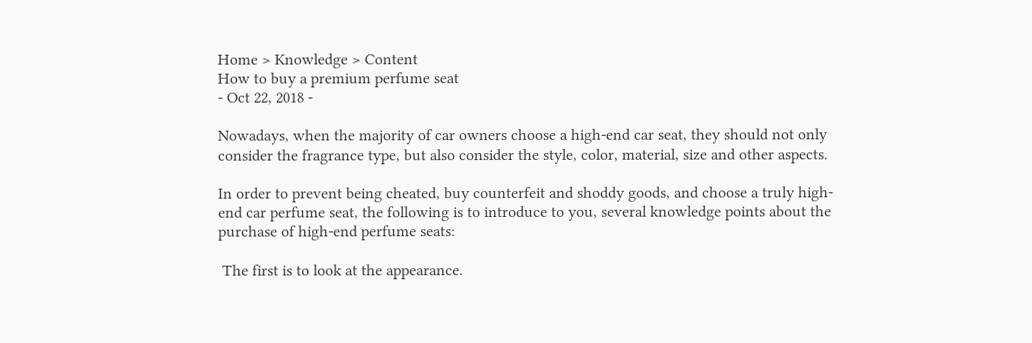Home > Knowledge > Content
How to buy a premium perfume seat
- Oct 22, 2018 -

Nowadays, when the majority of car owners choose a high-end car seat, they should not only consider the fragrance type, but also consider the style, color, material, size and other aspects.

In order to prevent being cheated, buy counterfeit and shoddy goods, and choose a truly high-end car perfume seat, the following is to introduce to you, several knowledge points about the purchase of high-end perfume seats:

 The first is to look at the appearance.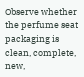Observe whether the perfume seat packaging is clean, complete, new,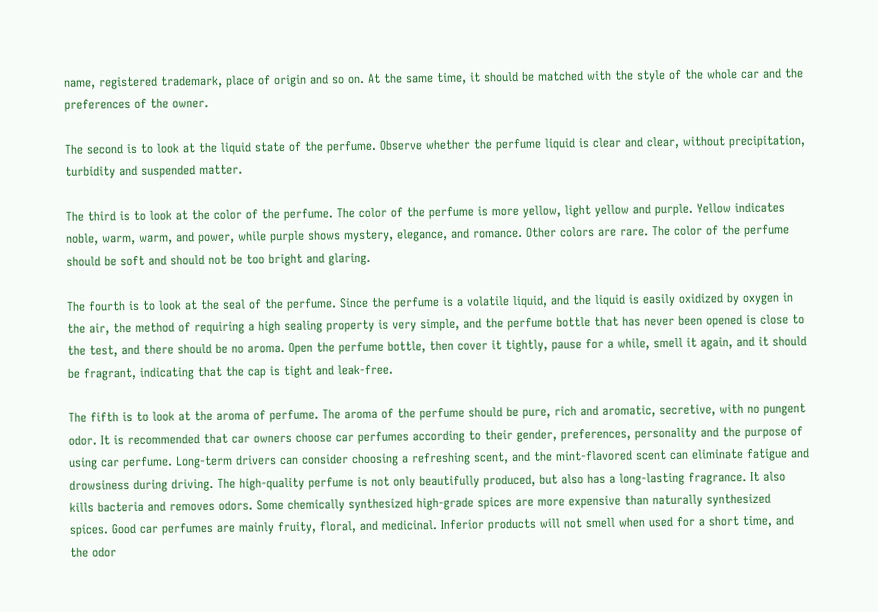name, registered trademark, place of origin and so on. At the same time, it should be matched with the style of the whole car and the preferences of the owner.

The second is to look at the liquid state of the perfume. Observe whether the perfume liquid is clear and clear, without precipitation, turbidity and suspended matter.

The third is to look at the color of the perfume. The color of the perfume is more yellow, light yellow and purple. Yellow indicates noble, warm, warm, and power, while purple shows mystery, elegance, and romance. Other colors are rare. The color of the perfume should be soft and should not be too bright and glaring.

The fourth is to look at the seal of the perfume. Since the perfume is a volatile liquid, and the liquid is easily oxidized by oxygen in the air, the method of requiring a high sealing property is very simple, and the perfume bottle that has never been opened is close to the test, and there should be no aroma. Open the perfume bottle, then cover it tightly, pause for a while, smell it again, and it should be fragrant, indicating that the cap is tight and leak-free.

The fifth is to look at the aroma of perfume. The aroma of the perfume should be pure, rich and aromatic, secretive, with no pungent odor. It is recommended that car owners choose car perfumes according to their gender, preferences, personality and the purpose of using car perfume. Long-term drivers can consider choosing a refreshing scent, and the mint-flavored scent can eliminate fatigue and drowsiness during driving. The high-quality perfume is not only beautifully produced, but also has a long-lasting fragrance. It also kills bacteria and removes odors. Some chemically synthesized high-grade spices are more expensive than naturally synthesized spices. Good car perfumes are mainly fruity, floral, and medicinal. Inferior products will not smell when used for a short time, and the odor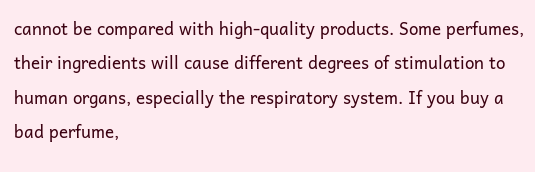cannot be compared with high-quality products. Some perfumes, their ingredients will cause different degrees of stimulation to human organs, especially the respiratory system. If you buy a bad perfume,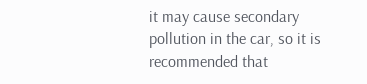it may cause secondary pollution in the car, so it is recommended that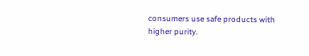consumers use safe products with higher purity.